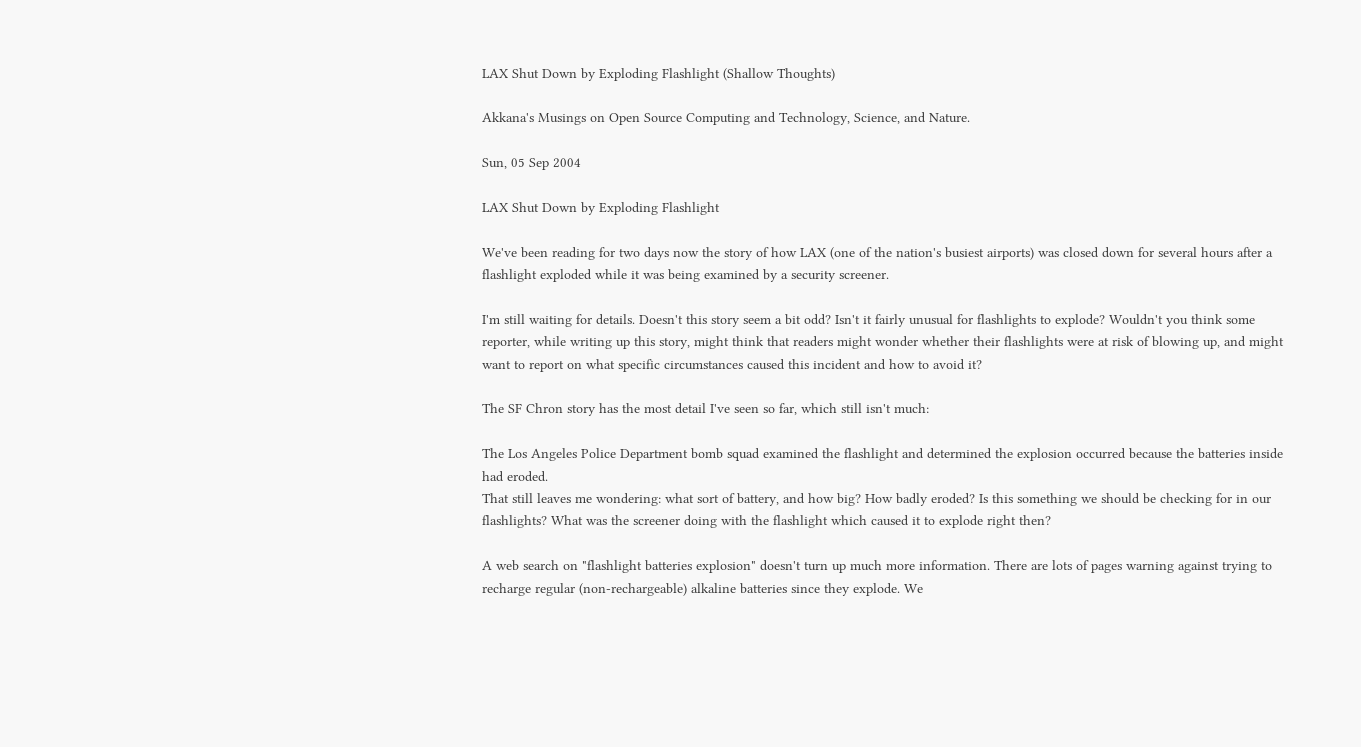LAX Shut Down by Exploding Flashlight (Shallow Thoughts)

Akkana's Musings on Open Source Computing and Technology, Science, and Nature.

Sun, 05 Sep 2004

LAX Shut Down by Exploding Flashlight

We've been reading for two days now the story of how LAX (one of the nation's busiest airports) was closed down for several hours after a flashlight exploded while it was being examined by a security screener.

I'm still waiting for details. Doesn't this story seem a bit odd? Isn't it fairly unusual for flashlights to explode? Wouldn't you think some reporter, while writing up this story, might think that readers might wonder whether their flashlights were at risk of blowing up, and might want to report on what specific circumstances caused this incident and how to avoid it?

The SF Chron story has the most detail I've seen so far, which still isn't much:

The Los Angeles Police Department bomb squad examined the flashlight and determined the explosion occurred because the batteries inside had eroded.
That still leaves me wondering: what sort of battery, and how big? How badly eroded? Is this something we should be checking for in our flashlights? What was the screener doing with the flashlight which caused it to explode right then?

A web search on "flashlight batteries explosion" doesn't turn up much more information. There are lots of pages warning against trying to recharge regular (non-rechargeable) alkaline batteries since they explode. We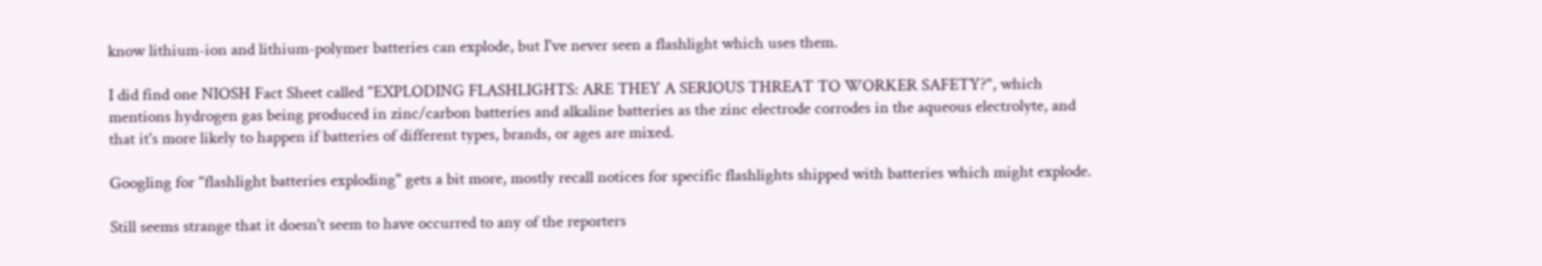know lithium-ion and lithium-polymer batteries can explode, but I've never seen a flashlight which uses them.

I did find one NIOSH Fact Sheet called "EXPLODING FLASHLIGHTS: ARE THEY A SERIOUS THREAT TO WORKER SAFETY?", which mentions hydrogen gas being produced in zinc/carbon batteries and alkaline batteries as the zinc electrode corrodes in the aqueous electrolyte, and that it's more likely to happen if batteries of different types, brands, or ages are mixed.

Googling for "flashlight batteries exploding" gets a bit more, mostly recall notices for specific flashlights shipped with batteries which might explode.

Still seems strange that it doesn't seem to have occurred to any of the reporters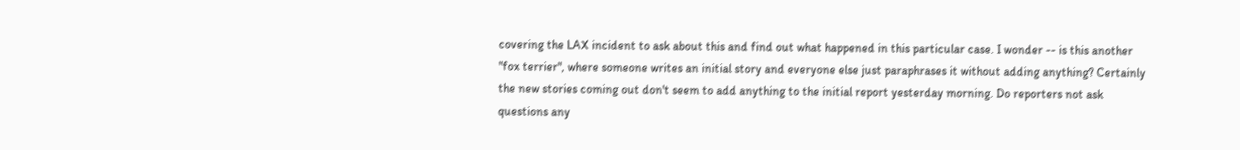covering the LAX incident to ask about this and find out what happened in this particular case. I wonder -- is this another "fox terrier", where someone writes an initial story and everyone else just paraphrases it without adding anything? Certainly the new stories coming out don't seem to add anything to the initial report yesterday morning. Do reporters not ask questions any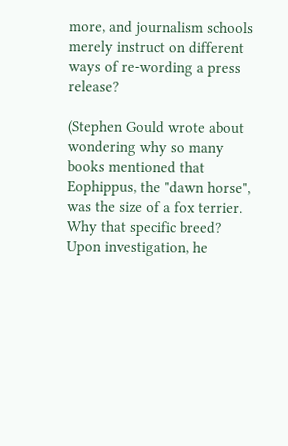more, and journalism schools merely instruct on different ways of re-wording a press release?

(Stephen Gould wrote about wondering why so many books mentioned that Eophippus, the "dawn horse", was the size of a fox terrier. Why that specific breed? Upon investigation, he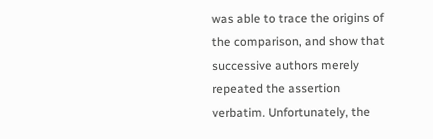was able to trace the origins of the comparison, and show that successive authors merely repeated the assertion verbatim. Unfortunately, the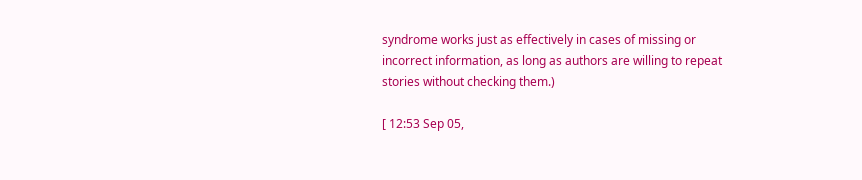syndrome works just as effectively in cases of missing or incorrect information, as long as authors are willing to repeat stories without checking them.)

[ 12:53 Sep 05,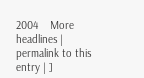2004    More headlines | permalink to this entry | ]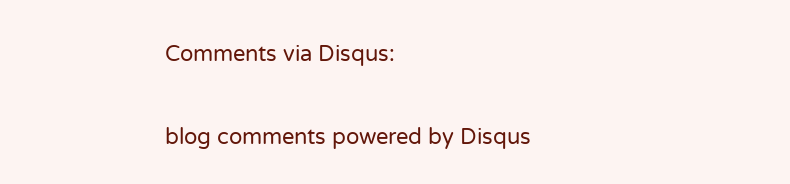Comments via Disqus:

blog comments powered by Disqus